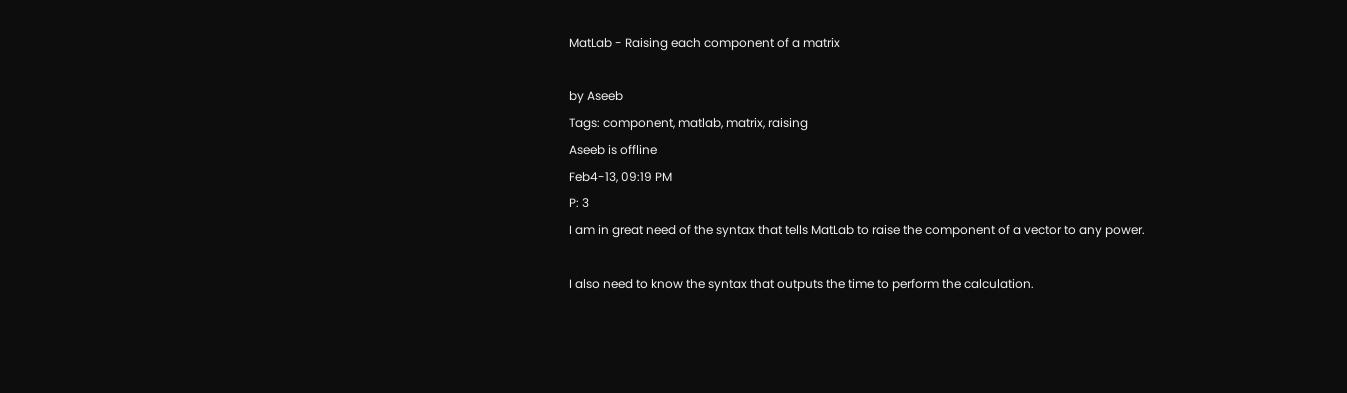MatLab - Raising each component of a matrix

by Aseeb
Tags: component, matlab, matrix, raising
Aseeb is offline
Feb4-13, 09:19 PM
P: 3
I am in great need of the syntax that tells MatLab to raise the component of a vector to any power.

I also need to know the syntax that outputs the time to perform the calculation.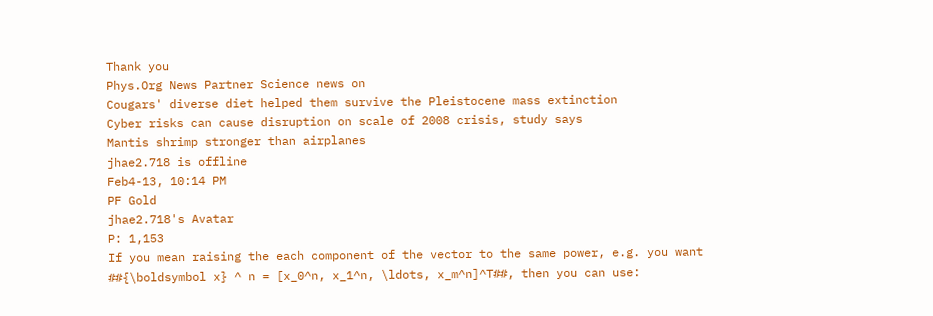Thank you
Phys.Org News Partner Science news on
Cougars' diverse diet helped them survive the Pleistocene mass extinction
Cyber risks can cause disruption on scale of 2008 crisis, study says
Mantis shrimp stronger than airplanes
jhae2.718 is offline
Feb4-13, 10:14 PM
PF Gold
jhae2.718's Avatar
P: 1,153
If you mean raising the each component of the vector to the same power, e.g. you want ##{\boldsymbol x} ^ n = [x_0^n, x_1^n, \ldots, x_m^n]^T##, then you can use: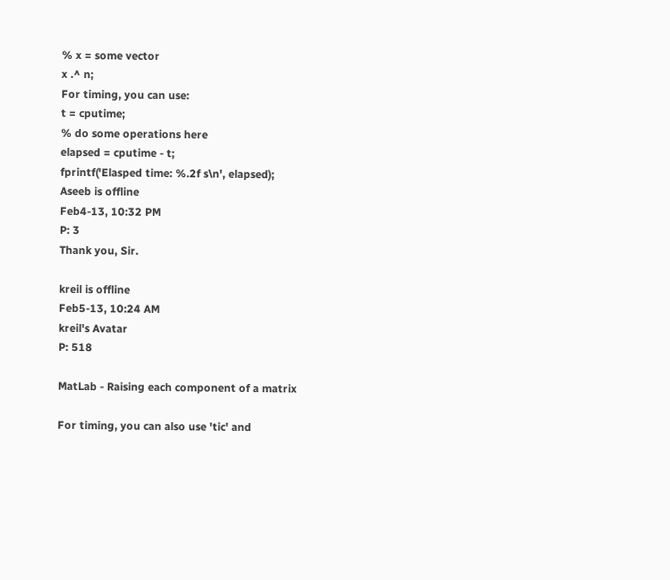% x = some vector
x .^ n;
For timing, you can use:
t = cputime;
% do some operations here
elapsed = cputime - t;
fprintf('Elasped time: %.2f s\n', elapsed);
Aseeb is offline
Feb4-13, 10:32 PM
P: 3
Thank you, Sir.

kreil is offline
Feb5-13, 10:24 AM
kreil's Avatar
P: 518

MatLab - Raising each component of a matrix

For timing, you can also use 'tic' and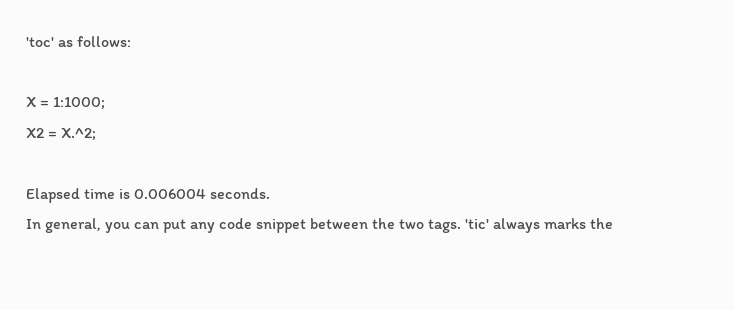'toc' as follows:

X = 1:1000;
X2 = X.^2;

Elapsed time is 0.006004 seconds.
In general, you can put any code snippet between the two tags. 'tic' always marks the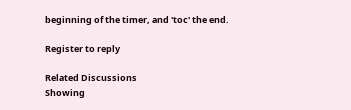beginning of the timer, and 'toc' the end.

Register to reply

Related Discussions
Showing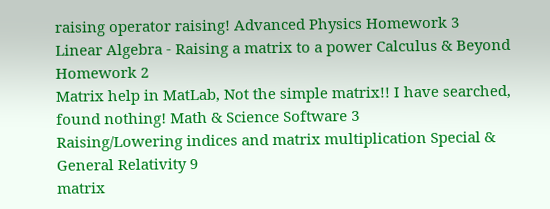raising operator raising! Advanced Physics Homework 3
Linear Algebra - Raising a matrix to a power Calculus & Beyond Homework 2
Matrix help in MatLab, Not the simple matrix!! I have searched, found nothing! Math & Science Software 3
Raising/Lowering indices and matrix multiplication Special & General Relativity 9
matrix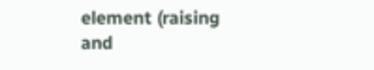element (raising and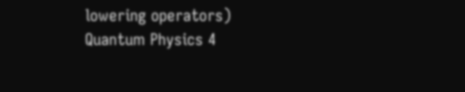lowering operators) Quantum Physics 4